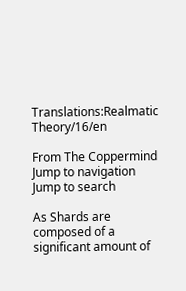Translations:Realmatic Theory/16/en

From The Coppermind
Jump to navigation Jump to search

As Shards are composed of a significant amount of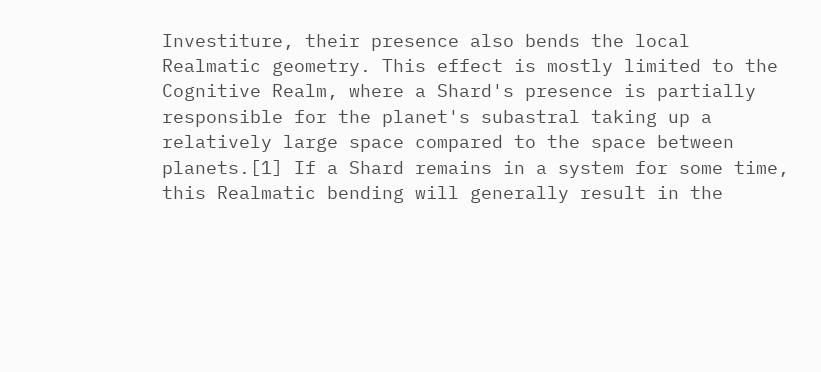Investiture, their presence also bends the local Realmatic geometry. This effect is mostly limited to the Cognitive Realm, where a Shard's presence is partially responsible for the planet's subastral taking up a relatively large space compared to the space between planets.[1] If a Shard remains in a system for some time, this Realmatic bending will generally result in the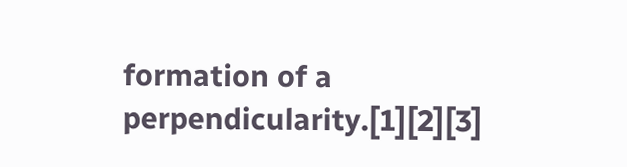formation of a perpendicularity.[1][2][3]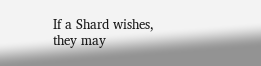If a Shard wishes, they may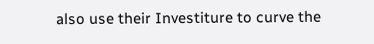also use their Investiture to curve the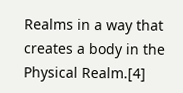Realms in a way that creates a body in the Physical Realm.[4]